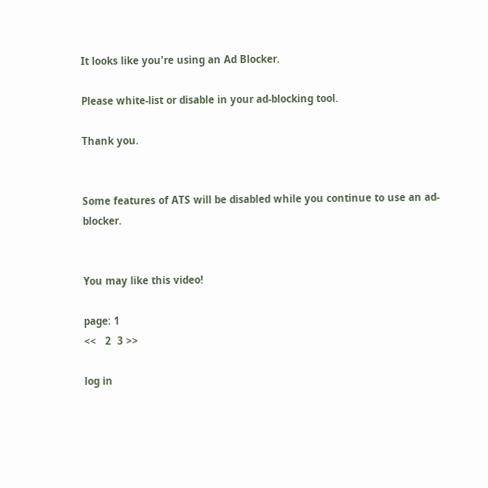It looks like you're using an Ad Blocker.

Please white-list or disable in your ad-blocking tool.

Thank you.


Some features of ATS will be disabled while you continue to use an ad-blocker.


You may like this video!

page: 1
<<   2  3 >>

log in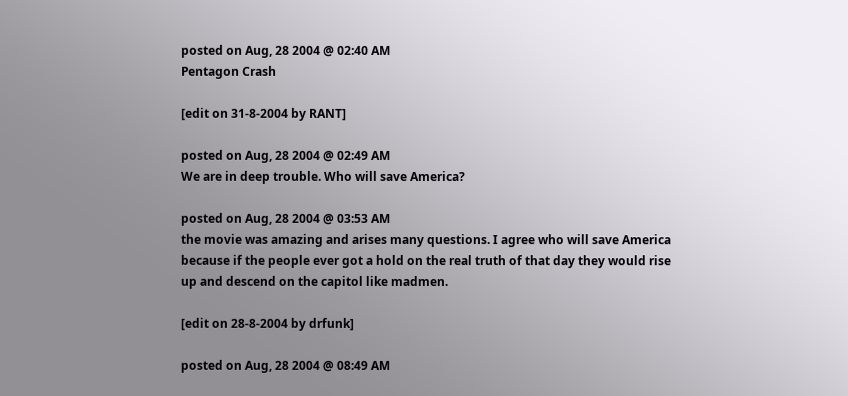posted on Aug, 28 2004 @ 02:40 AM
Pentagon Crash

[edit on 31-8-2004 by RANT]

posted on Aug, 28 2004 @ 02:49 AM
We are in deep trouble. Who will save America?

posted on Aug, 28 2004 @ 03:53 AM
the movie was amazing and arises many questions. I agree who will save America because if the people ever got a hold on the real truth of that day they would rise up and descend on the capitol like madmen.

[edit on 28-8-2004 by drfunk]

posted on Aug, 28 2004 @ 08:49 AM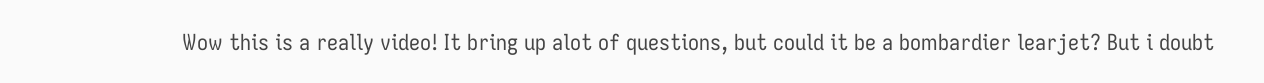Wow this is a really video! It bring up alot of questions, but could it be a bombardier learjet? But i doubt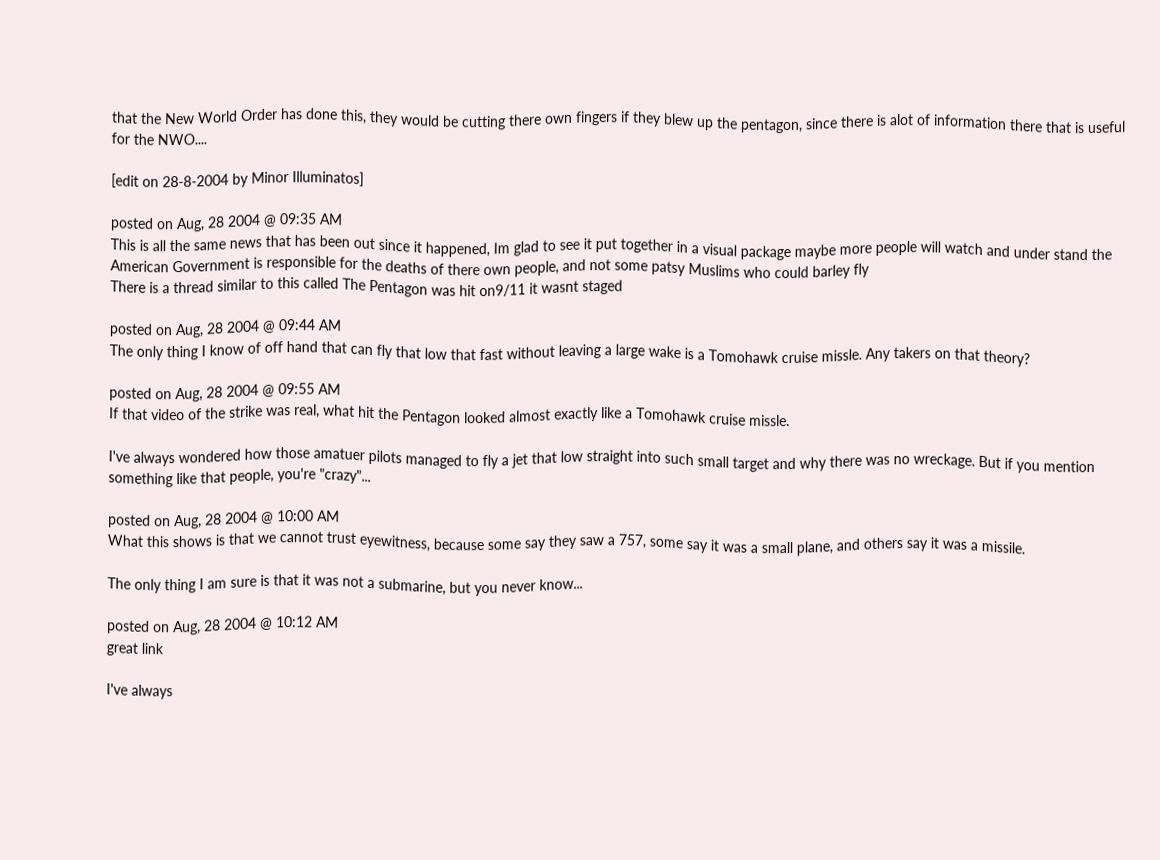that the New World Order has done this, they would be cutting there own fingers if they blew up the pentagon, since there is alot of information there that is useful for the NWO....

[edit on 28-8-2004 by Minor Illuminatos]

posted on Aug, 28 2004 @ 09:35 AM
This is all the same news that has been out since it happened, Im glad to see it put together in a visual package maybe more people will watch and under stand the American Government is responsible for the deaths of there own people, and not some patsy Muslims who could barley fly
There is a thread similar to this called The Pentagon was hit on9/11 it wasnt staged

posted on Aug, 28 2004 @ 09:44 AM
The only thing I know of off hand that can fly that low that fast without leaving a large wake is a Tomohawk cruise missle. Any takers on that theory?

posted on Aug, 28 2004 @ 09:55 AM
If that video of the strike was real, what hit the Pentagon looked almost exactly like a Tomohawk cruise missle.

I've always wondered how those amatuer pilots managed to fly a jet that low straight into such small target and why there was no wreckage. But if you mention something like that people, you're "crazy"...

posted on Aug, 28 2004 @ 10:00 AM
What this shows is that we cannot trust eyewitness, because some say they saw a 757, some say it was a small plane, and others say it was a missile.

The only thing I am sure is that it was not a submarine, but you never know...

posted on Aug, 28 2004 @ 10:12 AM
great link

I've always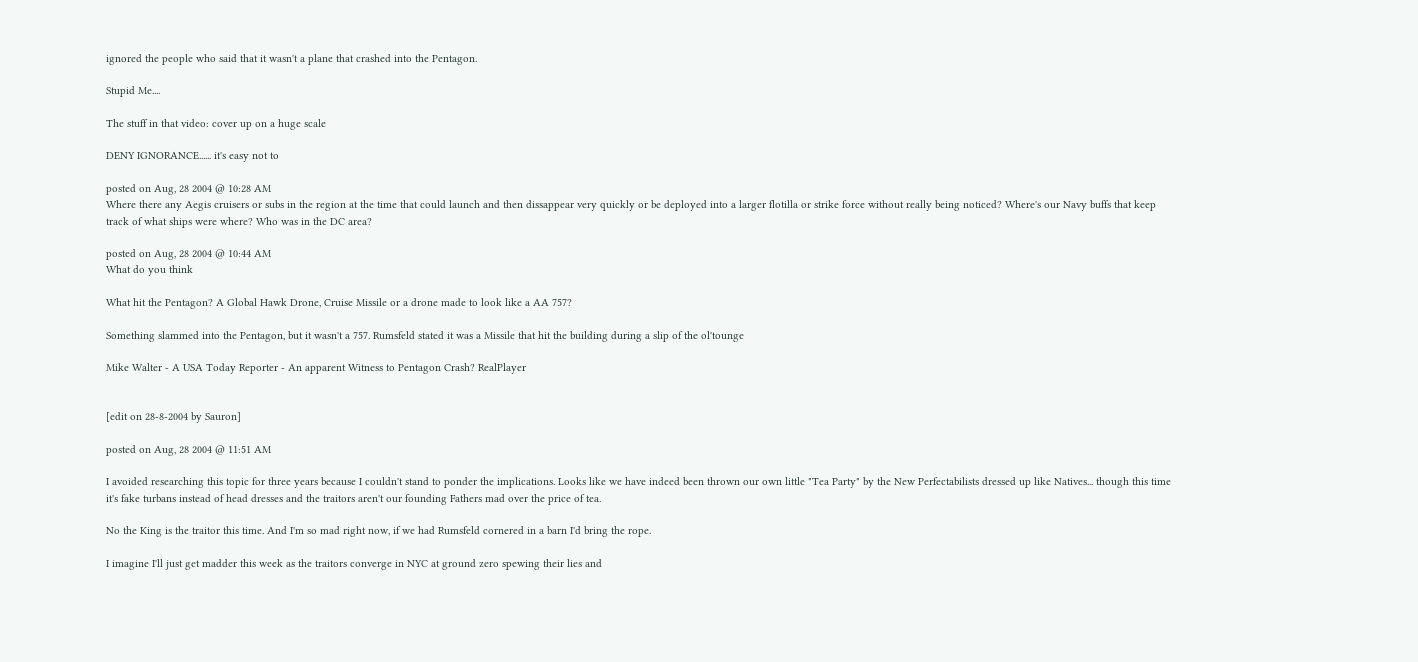ignored the people who said that it wasn't a plane that crashed into the Pentagon.

Stupid Me....

The stuff in that video: cover up on a huge scale

DENY IGNORANCE...... it's easy not to

posted on Aug, 28 2004 @ 10:28 AM
Where there any Aegis cruisers or subs in the region at the time that could launch and then dissappear very quickly or be deployed into a larger flotilla or strike force without really being noticed? Where's our Navy buffs that keep track of what ships were where? Who was in the DC area?

posted on Aug, 28 2004 @ 10:44 AM
What do you think

What hit the Pentagon? A Global Hawk Drone, Cruise Missile or a drone made to look like a AA 757?

Something slammed into the Pentagon, but it wasn't a 757. Rumsfeld stated it was a Missile that hit the building during a slip of the ol'tounge

Mike Walter - A USA Today Reporter - An apparent Witness to Pentagon Crash? RealPlayer


[edit on 28-8-2004 by Sauron]

posted on Aug, 28 2004 @ 11:51 AM

I avoided researching this topic for three years because I couldn't stand to ponder the implications. Looks like we have indeed been thrown our own little "Tea Party" by the New Perfectabilists dressed up like Natives... though this time it's fake turbans instead of head dresses and the traitors aren't our founding Fathers mad over the price of tea.

No the King is the traitor this time. And I'm so mad right now, if we had Rumsfeld cornered in a barn I'd bring the rope.

I imagine I'll just get madder this week as the traitors converge in NYC at ground zero spewing their lies and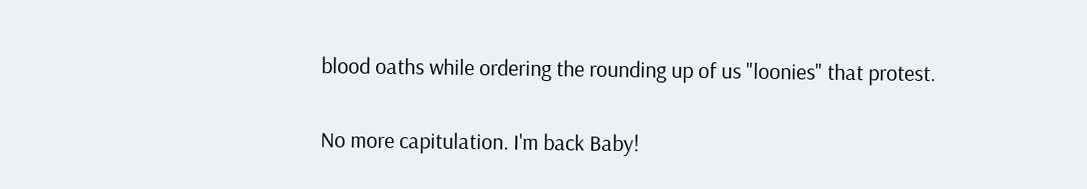blood oaths while ordering the rounding up of us "loonies" that protest.

No more capitulation. I'm back Baby!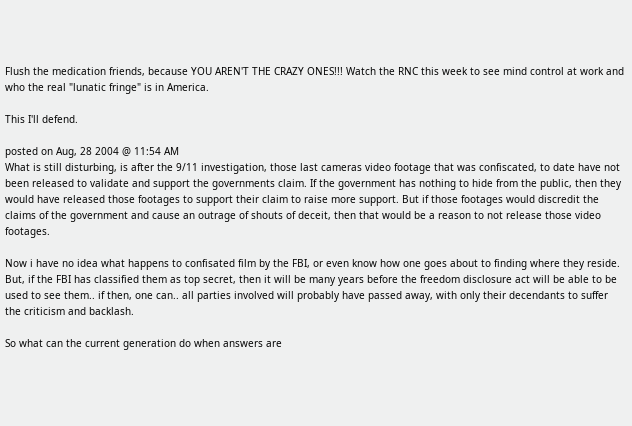Flush the medication friends, because YOU AREN'T THE CRAZY ONES!!! Watch the RNC this week to see mind control at work and who the real "lunatic fringe" is in America.

This I'll defend.

posted on Aug, 28 2004 @ 11:54 AM
What is still disturbing, is after the 9/11 investigation, those last cameras video footage that was confiscated, to date have not been released to validate and support the governments claim. If the government has nothing to hide from the public, then they would have released those footages to support their claim to raise more support. But if those footages would discredit the claims of the government and cause an outrage of shouts of deceit, then that would be a reason to not release those video footages.

Now i have no idea what happens to confisated film by the FBI, or even know how one goes about to finding where they reside. But, if the FBI has classified them as top secret, then it will be many years before the freedom disclosure act will be able to be used to see them.. if then, one can.. all parties involved will probably have passed away, with only their decendants to suffer the criticism and backlash.

So what can the current generation do when answers are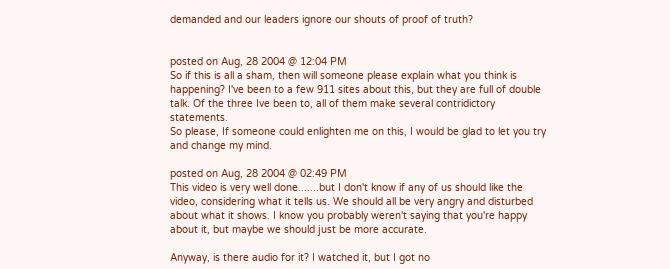demanded and our leaders ignore our shouts of proof of truth?


posted on Aug, 28 2004 @ 12:04 PM
So if this is all a sham, then will someone please explain what you think is happening? I've been to a few 911 sites about this, but they are full of double talk. Of the three Ive been to, all of them make several contridictory statements.
So please, If someone could enlighten me on this, I would be glad to let you try and change my mind.

posted on Aug, 28 2004 @ 02:49 PM
This video is very well done.......but I don't know if any of us should like the video, considering what it tells us. We should all be very angry and disturbed about what it shows. I know you probably weren't saying that you're happy about it, but maybe we should just be more accurate.

Anyway, is there audio for it? I watched it, but I got no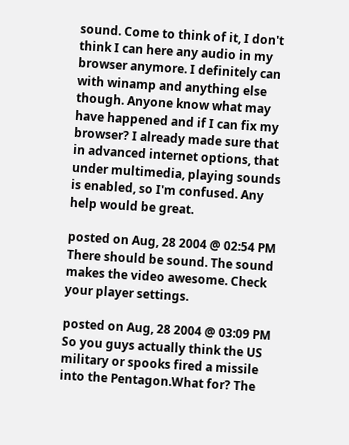sound. Come to think of it, I don't think I can here any audio in my browser anymore. I definitely can with winamp and anything else though. Anyone know what may have happened and if I can fix my browser? I already made sure that in advanced internet options, that under multimedia, playing sounds is enabled, so I'm confused. Any help would be great.

posted on Aug, 28 2004 @ 02:54 PM
There should be sound. The sound makes the video awesome. Check your player settings.

posted on Aug, 28 2004 @ 03:09 PM
So you guys actually think the US military or spooks fired a missile into the Pentagon.What for? The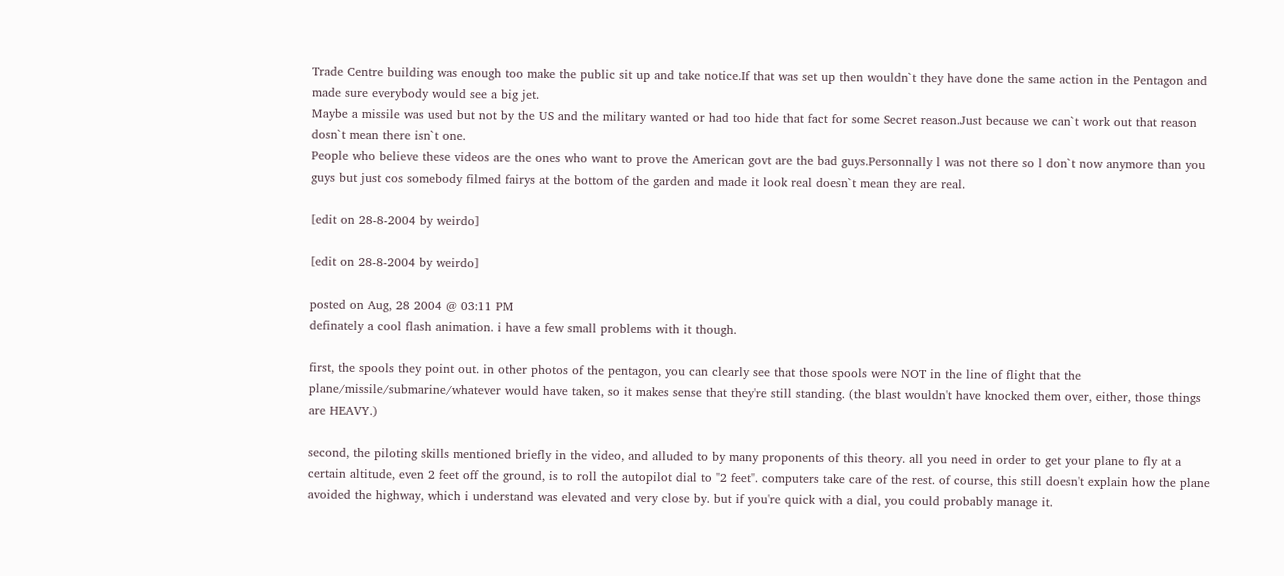Trade Centre building was enough too make the public sit up and take notice.If that was set up then wouldn`t they have done the same action in the Pentagon and made sure everybody would see a big jet.
Maybe a missile was used but not by the US and the military wanted or had too hide that fact for some Secret reason.Just because we can`t work out that reason dosn`t mean there isn`t one.
People who believe these videos are the ones who want to prove the American govt are the bad guys.Personnally l was not there so l don`t now anymore than you guys but just cos somebody filmed fairys at the bottom of the garden and made it look real doesn`t mean they are real.

[edit on 28-8-2004 by weirdo]

[edit on 28-8-2004 by weirdo]

posted on Aug, 28 2004 @ 03:11 PM
definately a cool flash animation. i have a few small problems with it though.

first, the spools they point out. in other photos of the pentagon, you can clearly see that those spools were NOT in the line of flight that the plane/missile/submarine/whatever would have taken, so it makes sense that they're still standing. (the blast wouldn't have knocked them over, either, those things are HEAVY.)

second, the piloting skills mentioned briefly in the video, and alluded to by many proponents of this theory. all you need in order to get your plane to fly at a certain altitude, even 2 feet off the ground, is to roll the autopilot dial to "2 feet". computers take care of the rest. of course, this still doesn't explain how the plane avoided the highway, which i understand was elevated and very close by. but if you're quick with a dial, you could probably manage it.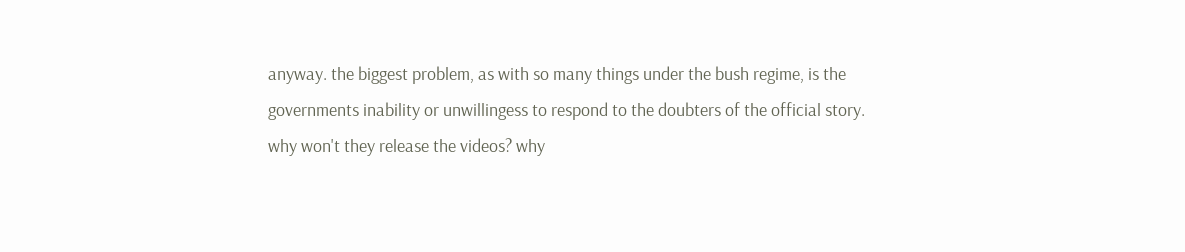anyway. the biggest problem, as with so many things under the bush regime, is the governments inability or unwillingess to respond to the doubters of the official story. why won't they release the videos? why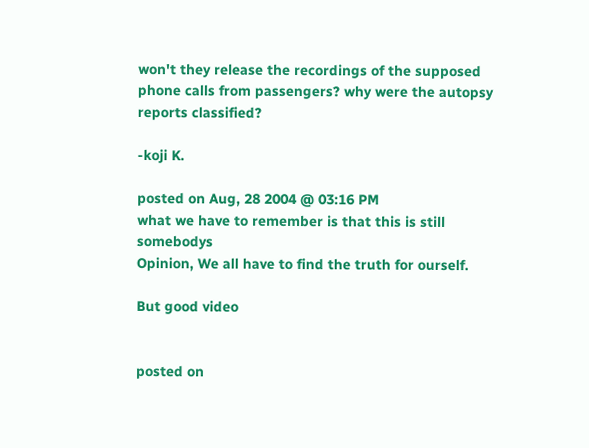won't they release the recordings of the supposed phone calls from passengers? why were the autopsy reports classified?

-koji K.

posted on Aug, 28 2004 @ 03:16 PM
what we have to remember is that this is still somebodys
Opinion, We all have to find the truth for ourself.

But good video


posted on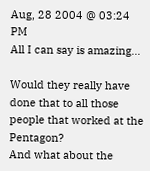Aug, 28 2004 @ 03:24 PM
All I can say is amazing...

Would they really have done that to all those people that worked at the Pentagon?
And what about the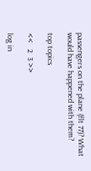passengers on the plane (flt 77)? What would have happened with them?

top topics

<<   2  3 >>

log in